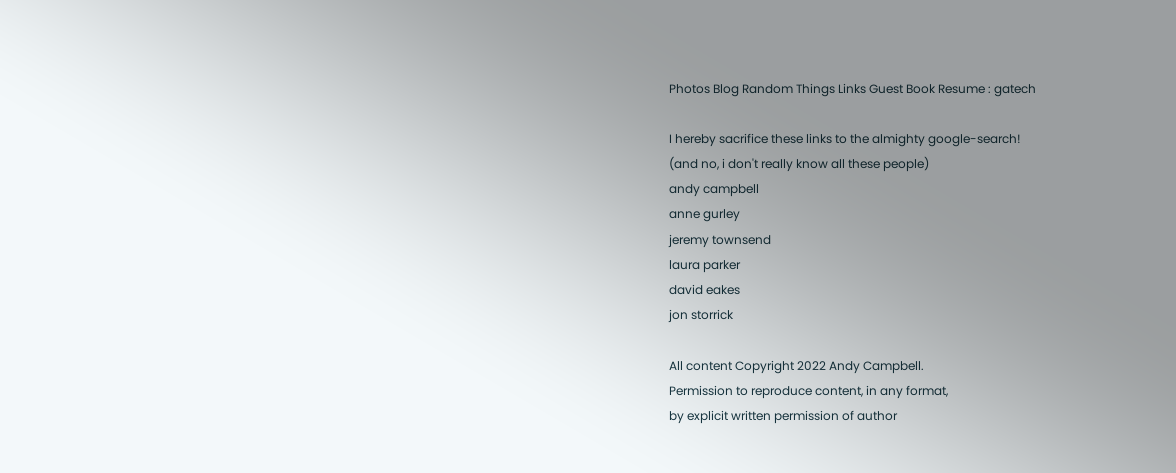Photos Blog Random Things Links Guest Book Resume : gatech

I hereby sacrifice these links to the almighty google-search!
(and no, i don't really know all these people)
andy campbell
anne gurley
jeremy townsend
laura parker
david eakes
jon storrick

All content Copyright 2022 Andy Campbell.
Permission to reproduce content, in any format,
by explicit written permission of author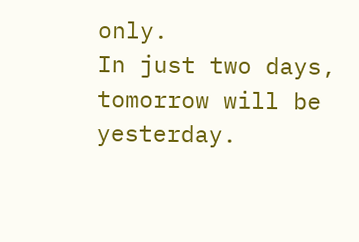only.
In just two days, tomorrow will be yesterday.